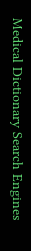Medical Dictionary Search Engines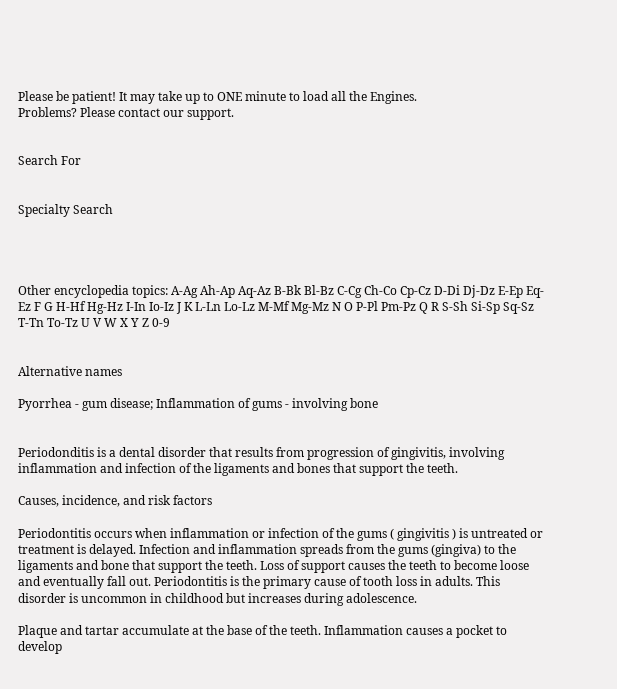Please be patient! It may take up to ONE minute to load all the Engines.
Problems? Please contact our support.


Search For


Specialty Search




Other encyclopedia topics: A-Ag Ah-Ap Aq-Az B-Bk Bl-Bz C-Cg Ch-Co Cp-Cz D-Di Dj-Dz E-Ep Eq-Ez F G H-Hf Hg-Hz I-In Io-Iz J K L-Ln Lo-Lz M-Mf Mg-Mz N O P-Pl Pm-Pz Q R S-Sh Si-Sp Sq-Sz T-Tn To-Tz U V W X Y Z 0-9


Alternative names

Pyorrhea - gum disease; Inflammation of gums - involving bone


Periodonditis is a dental disorder that results from progression of gingivitis, involving inflammation and infection of the ligaments and bones that support the teeth.

Causes, incidence, and risk factors

Periodontitis occurs when inflammation or infection of the gums ( gingivitis ) is untreated or treatment is delayed. Infection and inflammation spreads from the gums (gingiva) to the ligaments and bone that support the teeth. Loss of support causes the teeth to become loose and eventually fall out. Periodontitis is the primary cause of tooth loss in adults. This disorder is uncommon in childhood but increases during adolescence.

Plaque and tartar accumulate at the base of the teeth. Inflammation causes a pocket to develop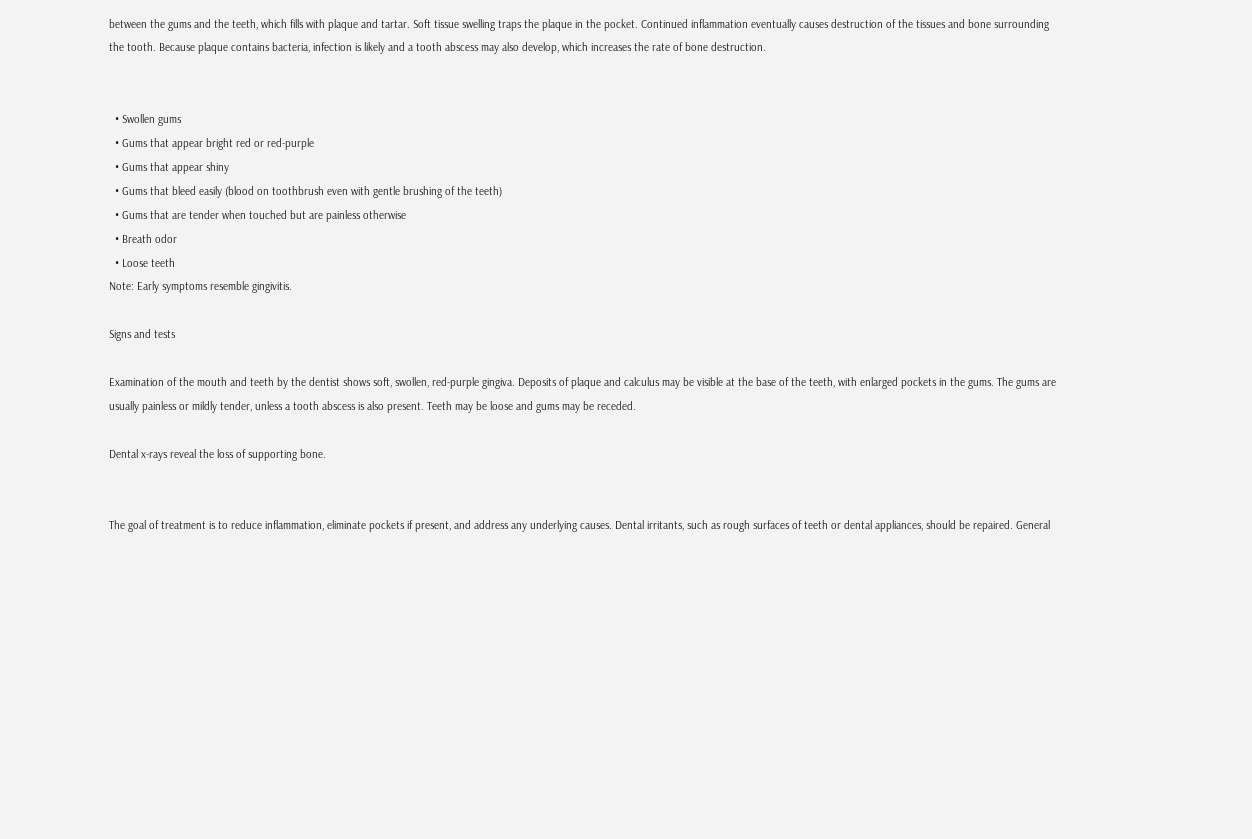between the gums and the teeth, which fills with plaque and tartar. Soft tissue swelling traps the plaque in the pocket. Continued inflammation eventually causes destruction of the tissues and bone surrounding the tooth. Because plaque contains bacteria, infection is likely and a tooth abscess may also develop, which increases the rate of bone destruction.


  • Swollen gums
  • Gums that appear bright red or red-purple
  • Gums that appear shiny
  • Gums that bleed easily (blood on toothbrush even with gentle brushing of the teeth)
  • Gums that are tender when touched but are painless otherwise
  • Breath odor
  • Loose teeth
Note: Early symptoms resemble gingivitis.

Signs and tests

Examination of the mouth and teeth by the dentist shows soft, swollen, red-purple gingiva. Deposits of plaque and calculus may be visible at the base of the teeth, with enlarged pockets in the gums. The gums are usually painless or mildly tender, unless a tooth abscess is also present. Teeth may be loose and gums may be receded.

Dental x-rays reveal the loss of supporting bone.


The goal of treatment is to reduce inflammation, eliminate pockets if present, and address any underlying causes. Dental irritants, such as rough surfaces of teeth or dental appliances, should be repaired. General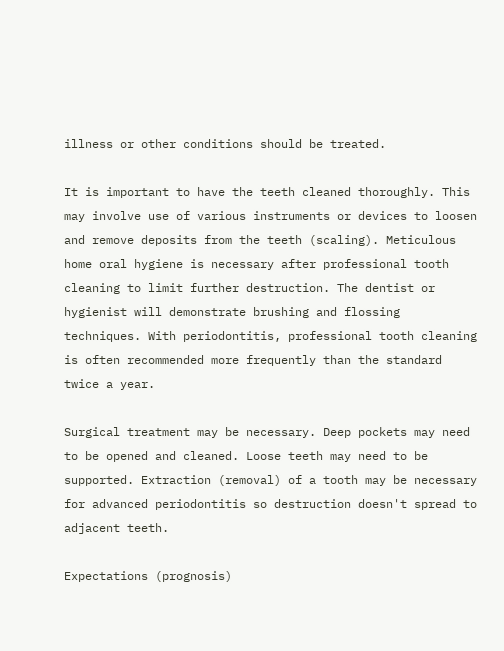illness or other conditions should be treated.

It is important to have the teeth cleaned thoroughly. This may involve use of various instruments or devices to loosen and remove deposits from the teeth (scaling). Meticulous home oral hygiene is necessary after professional tooth cleaning to limit further destruction. The dentist or hygienist will demonstrate brushing and flossing techniques. With periodontitis, professional tooth cleaning is often recommended more frequently than the standard twice a year.

Surgical treatment may be necessary. Deep pockets may need to be opened and cleaned. Loose teeth may need to be supported. Extraction (removal) of a tooth may be necessary for advanced periodontitis so destruction doesn't spread to adjacent teeth.

Expectations (prognosis)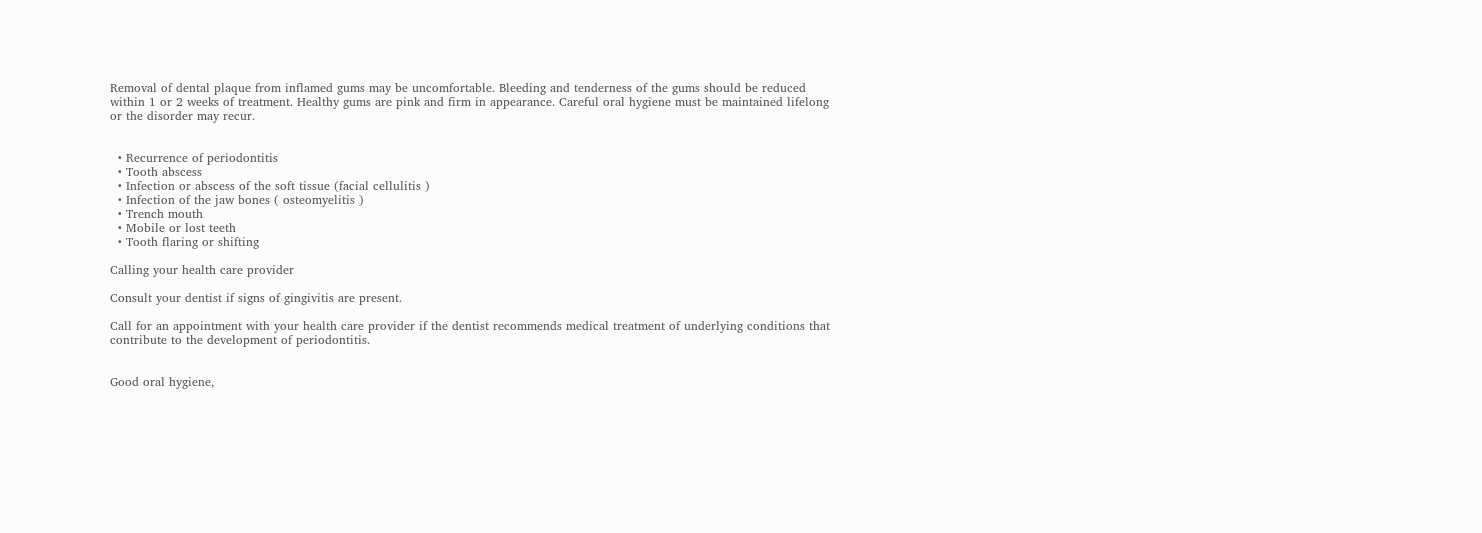Removal of dental plaque from inflamed gums may be uncomfortable. Bleeding and tenderness of the gums should be reduced within 1 or 2 weeks of treatment. Healthy gums are pink and firm in appearance. Careful oral hygiene must be maintained lifelong or the disorder may recur.


  • Recurrence of periodontitis
  • Tooth abscess
  • Infection or abscess of the soft tissue (facial cellulitis )
  • Infection of the jaw bones ( osteomyelitis )
  • Trench mouth
  • Mobile or lost teeth
  • Tooth flaring or shifting

Calling your health care provider

Consult your dentist if signs of gingivitis are present.

Call for an appointment with your health care provider if the dentist recommends medical treatment of underlying conditions that contribute to the development of periodontitis.


Good oral hygiene,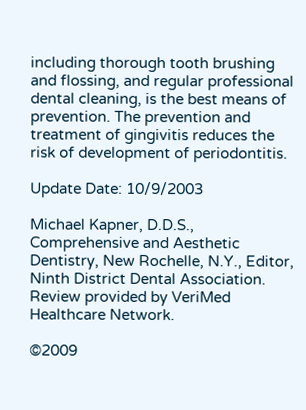including thorough tooth brushing and flossing, and regular professional dental cleaning, is the best means of prevention. The prevention and treatment of gingivitis reduces the risk of development of periodontitis.

Update Date: 10/9/2003

Michael Kapner, D.D.S., Comprehensive and Aesthetic Dentistry, New Rochelle, N.Y., Editor, Ninth District Dental Association. Review provided by VeriMed Healthcare Network.

©2009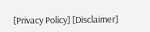[Privacy Policy] [Disclaimer]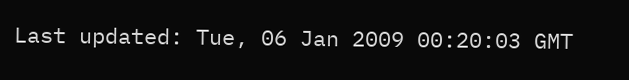Last updated: Tue, 06 Jan 2009 00:20:03 GMT